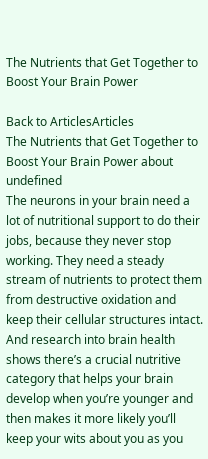The Nutrients that Get Together to Boost Your Brain Power

Back to ArticlesArticles
The Nutrients that Get Together to Boost Your Brain Power about undefined
The neurons in your brain need a lot of nutritional support to do their jobs, because they never stop working. They need a steady stream of nutrients to protect them from destructive oxidation and keep their cellular structures intact. And research into brain health shows there’s a crucial nutritive category that helps your brain develop when you’re younger and then makes it more likely you’ll keep your wits about you as you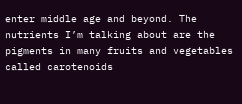enter middle age and beyond. The nutrients I’m talking about are the pigments in many fruits and vegetables called carotenoids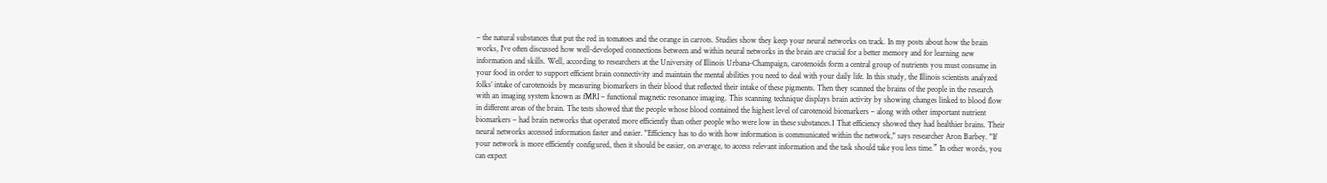– the natural substances that put the red in tomatoes and the orange in carrots. Studies show they keep your neural networks on track. In my posts about how the brain works, I’ve often discussed how well-developed connections between and within neural networks in the brain are crucial for a better memory and for learning new information and skills. Well, according to researchers at the University of Illinois Urbana-Champaign, carotenoids form a central group of nutrients you must consume in your food in order to support efficient brain connectivity and maintain the mental abilities you need to deal with your daily life. In this study, the Illinois scientists analyzed folks’ intake of carotenoids by measuring biomarkers in their blood that reflected their intake of these pigments. Then they scanned the brains of the people in the research with an imaging system known as fMRI – functional magnetic resonance imaging. This scanning technique displays brain activity by showing changes linked to blood flow in different areas of the brain. The tests showed that the people whose blood contained the highest level of carotenoid biomarkers – along with other important nutrient biomarkers – had brain networks that operated more efficiently than other people who were low in these substances.1 That efficiency showed they had healthier brains. Their neural networks accessed information faster and easier. "Efficiency has to do with how information is communicated within the network," says researcher Aron Barbey. "If your network is more efficiently configured, then it should be easier, on average, to access relevant information and the task should take you less time.” In other words, you can expect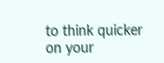to think quicker on your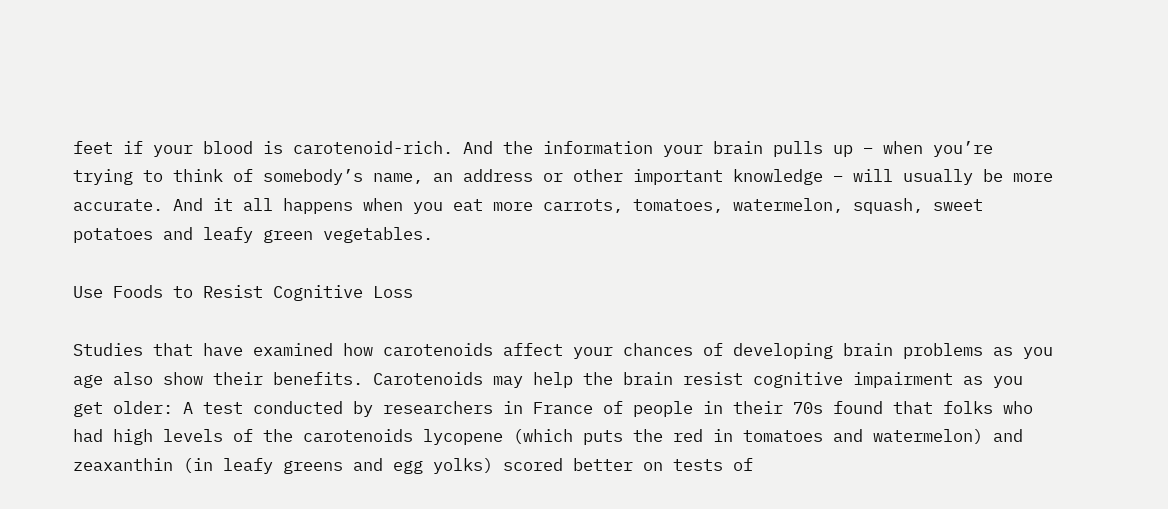feet if your blood is carotenoid-rich. And the information your brain pulls up – when you’re trying to think of somebody’s name, an address or other important knowledge – will usually be more accurate. And it all happens when you eat more carrots, tomatoes, watermelon, squash, sweet potatoes and leafy green vegetables.

Use Foods to Resist Cognitive Loss

Studies that have examined how carotenoids affect your chances of developing brain problems as you age also show their benefits. Carotenoids may help the brain resist cognitive impairment as you get older: A test conducted by researchers in France of people in their 70s found that folks who had high levels of the carotenoids lycopene (which puts the red in tomatoes and watermelon) and zeaxanthin (in leafy greens and egg yolks) scored better on tests of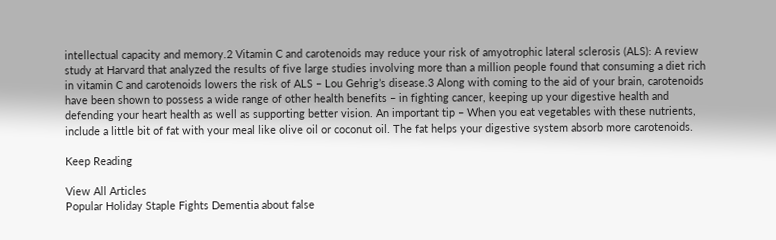intellectual capacity and memory.2 Vitamin C and carotenoids may reduce your risk of amyotrophic lateral sclerosis (ALS): A review study at Harvard that analyzed the results of five large studies involving more than a million people found that consuming a diet rich in vitamin C and carotenoids lowers the risk of ALS – Lou Gehrig’s disease.3 Along with coming to the aid of your brain, carotenoids have been shown to possess a wide range of other health benefits – in fighting cancer, keeping up your digestive health and defending your heart health as well as supporting better vision. An important tip – When you eat vegetables with these nutrients, include a little bit of fat with your meal like olive oil or coconut oil. The fat helps your digestive system absorb more carotenoids.

Keep Reading

View All Articles
Popular Holiday Staple Fights Dementia about false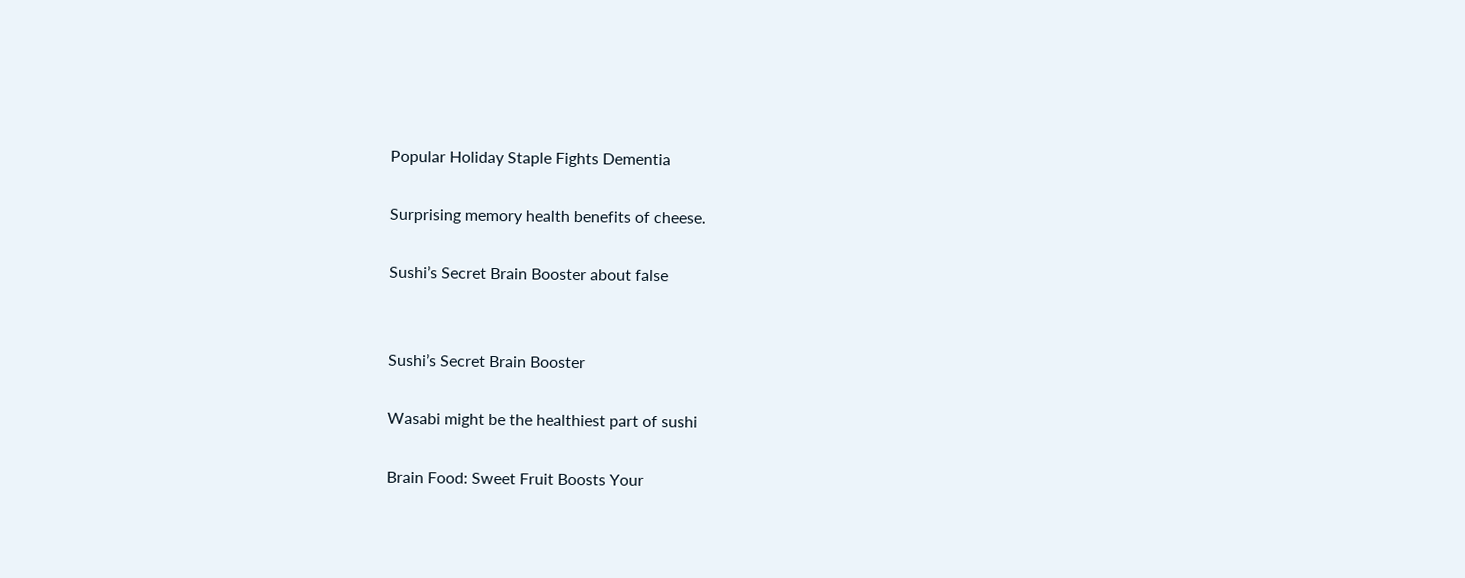Popular Holiday Staple Fights Dementia

Surprising memory health benefits of cheese.

Sushi’s Secret Brain Booster about false


Sushi’s Secret Brain Booster

Wasabi might be the healthiest part of sushi

Brain Food: Sweet Fruit Boosts Your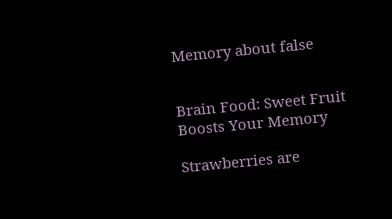Memory about false


Brain Food: Sweet Fruit Boosts Your Memory

Strawberries are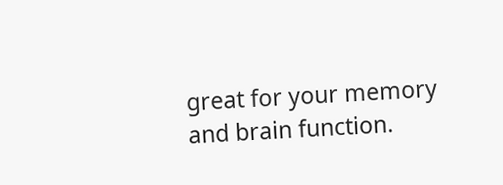great for your memory and brain function.